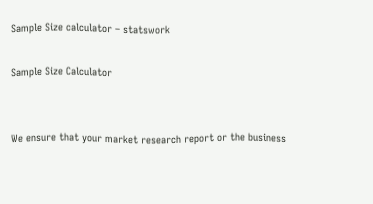Sample Size calculator – statswork

Sample Size Calculator


We ensure that your market research report or the business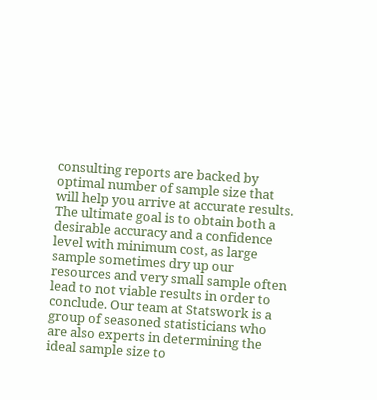consulting reports are backed by optimal number of sample size that will help you arrive at accurate results. The ultimate goal is to obtain both a desirable accuracy and a confidence level with minimum cost, as large sample sometimes dry up our resources and very small sample often lead to not viable results in order to conclude. Our team at Statswork is a group of seasoned statisticians who are also experts in determining the ideal sample size to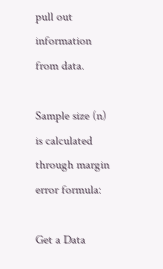pull out information from data.

Sample size (n) is calculated through margin error formula:

Get a Data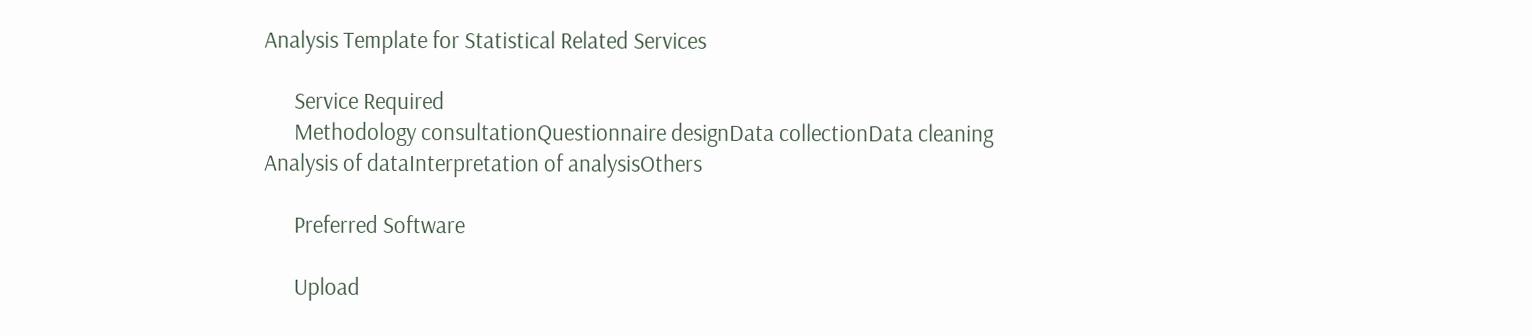Analysis Template for Statistical Related Services

      Service Required
      Methodology consultationQuestionnaire designData collectionData cleaning Analysis of dataInterpretation of analysisOthers

      Preferred Software

      Upload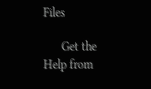Files

      Get the Help from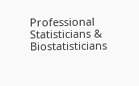Professional Statisticians & Biostatisticians